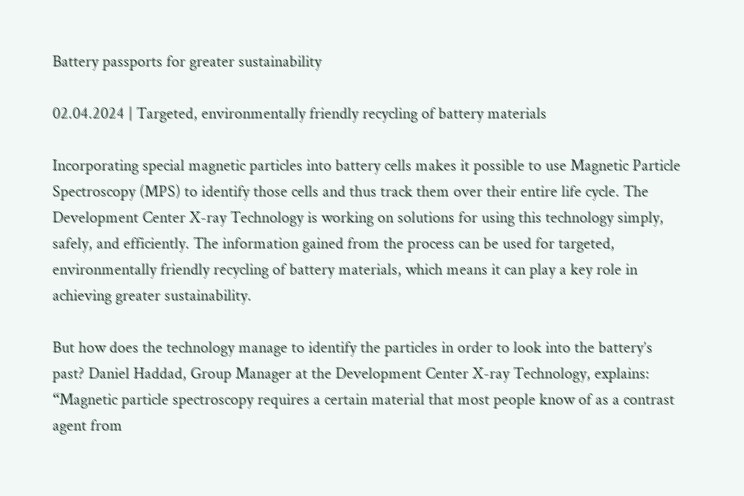Battery passports for greater sustainability

02.04.2024 | Targeted, environmentally friendly recycling of battery materials

Incorporating special magnetic particles into battery cells makes it possible to use Magnetic Particle Spectroscopy (MPS) to identify those cells and thus track them over their entire life cycle. The Development Center X-ray Technology is working on solutions for using this technology simply, safely, and efficiently. The information gained from the process can be used for targeted, environmentally friendly recycling of battery materials, which means it can play a key role in achieving greater sustainability.

But how does the technology manage to identify the particles in order to look into the battery’s past? Daniel Haddad, Group Manager at the Development Center X-ray Technology, explains: “Magnetic particle spectroscopy requires a certain material that most people know of as a contrast agent from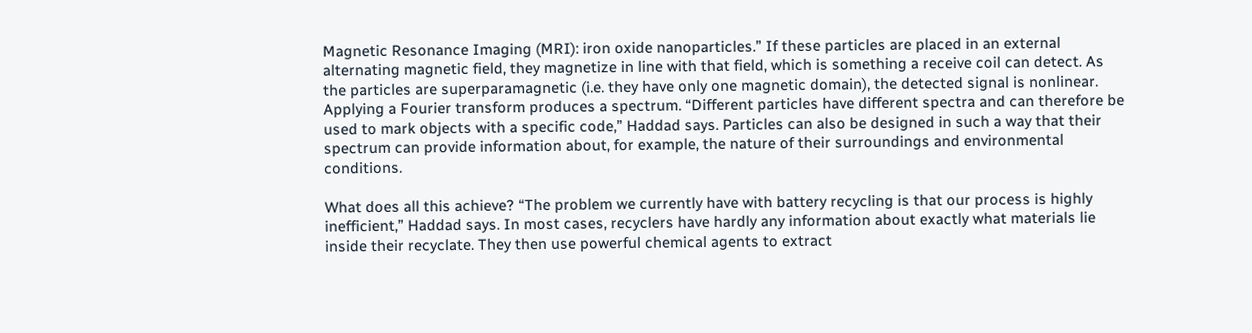Magnetic Resonance Imaging (MRI): iron oxide nanoparticles.” If these particles are placed in an external alternating magnetic field, they magnetize in line with that field, which is something a receive coil can detect. As the particles are superparamagnetic (i.e. they have only one magnetic domain), the detected signal is nonlinear. Applying a Fourier transform produces a spectrum. “Different particles have different spectra and can therefore be used to mark objects with a specific code,” Haddad says. Particles can also be designed in such a way that their spectrum can provide information about, for example, the nature of their surroundings and environmental conditions.

What does all this achieve? “The problem we currently have with battery recycling is that our process is highly inefficient,” Haddad says. In most cases, recyclers have hardly any information about exactly what materials lie inside their recyclate. They then use powerful chemical agents to extract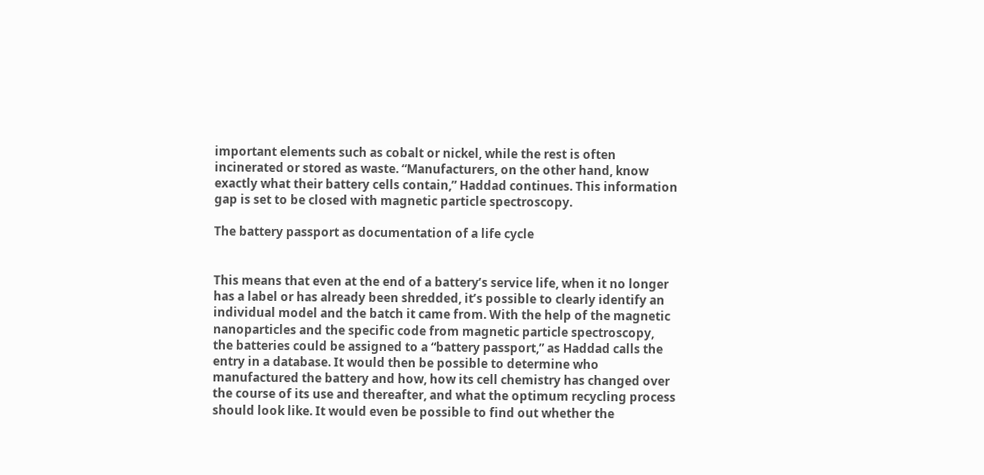important elements such as cobalt or nickel, while the rest is often incinerated or stored as waste. “Manufacturers, on the other hand, know exactly what their battery cells contain,” Haddad continues. This information gap is set to be closed with magnetic particle spectroscopy.

The battery passport as documentation of a life cycle


This means that even at the end of a battery’s service life, when it no longer has a label or has already been shredded, it’s possible to clearly identify an individual model and the batch it came from. With the help of the magnetic nanoparticles and the specific code from magnetic particle spectroscopy, the batteries could be assigned to a “battery passport,” as Haddad calls the entry in a database. It would then be possible to determine who manufactured the battery and how, how its cell chemistry has changed over the course of its use and thereafter, and what the optimum recycling process should look like. It would even be possible to find out whether the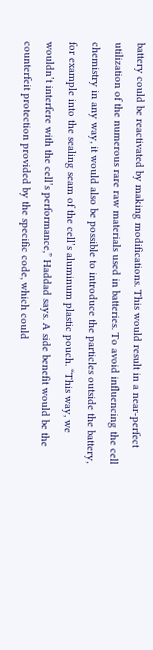battery could be reactivated by making modifications. This would result in a near-perfect utilization of the numerous rare raw materials used in batteries. To avoid influencing the cell chemistry in any way, it would also be possible to introduce the particles outside the battery, for example into the sealing seam of the cell’s aluminum plastic pouch. “This way, we wouldn’t interfere with the cell’s performance,” Haddad says. A side benefit would be the counterfeit protection provided by the specific code, which could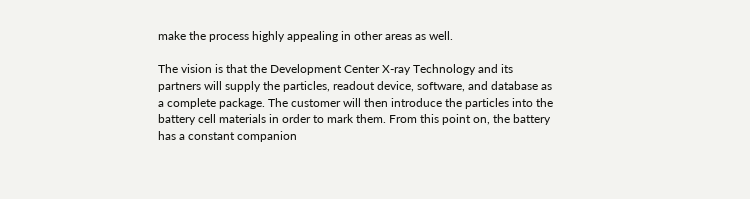make the process highly appealing in other areas as well.

The vision is that the Development Center X-ray Technology and its partners will supply the particles, readout device, software, and database as a complete package. The customer will then introduce the particles into the battery cell materials in order to mark them. From this point on, the battery has a constant companion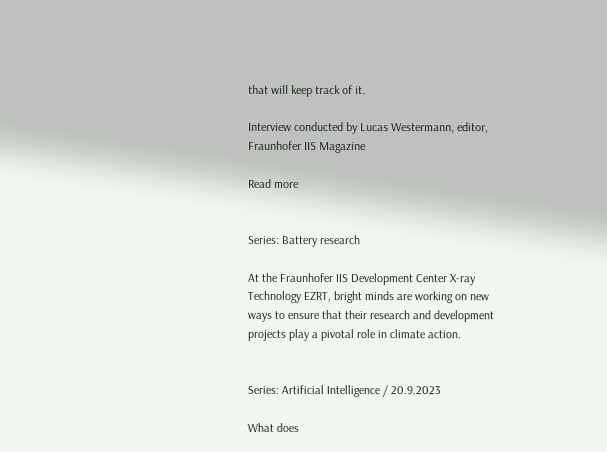that will keep track of it.

Interview conducted by Lucas Westermann, editor, Fraunhofer IIS Magazine

Read more


Series: Battery research

At the Fraunhofer IIS Development Center X-ray Technology EZRT, bright minds are working on new ways to ensure that their research and development projects play a pivotal role in climate action.


Series: Artificial Intelligence / 20.9.2023

What does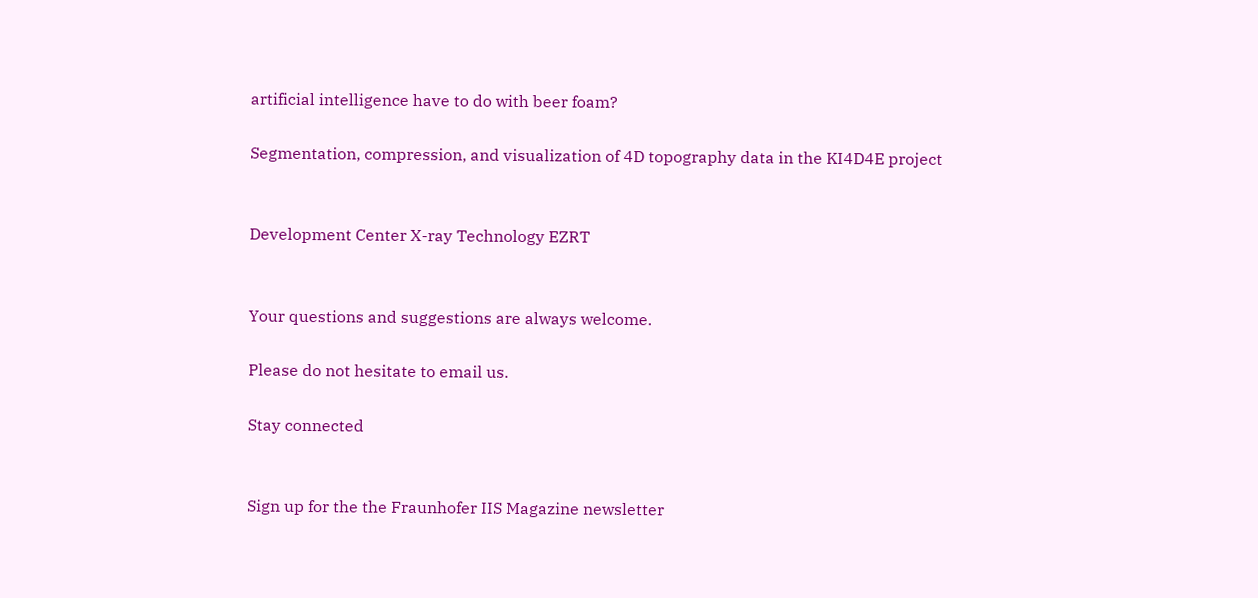artificial intelligence have to do with beer foam?

Segmentation, compression, and visualization of 4D topography data in the KI4D4E project


Development Center X-ray Technology EZRT


Your questions and suggestions are always welcome.

Please do not hesitate to email us.

Stay connected


Sign up for the the Fraunhofer IIS Magazine newsletter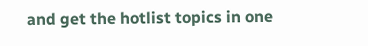and get the hotlist topics in one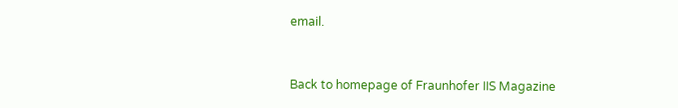email.


Back to homepage of Fraunhofer IIS Magazine